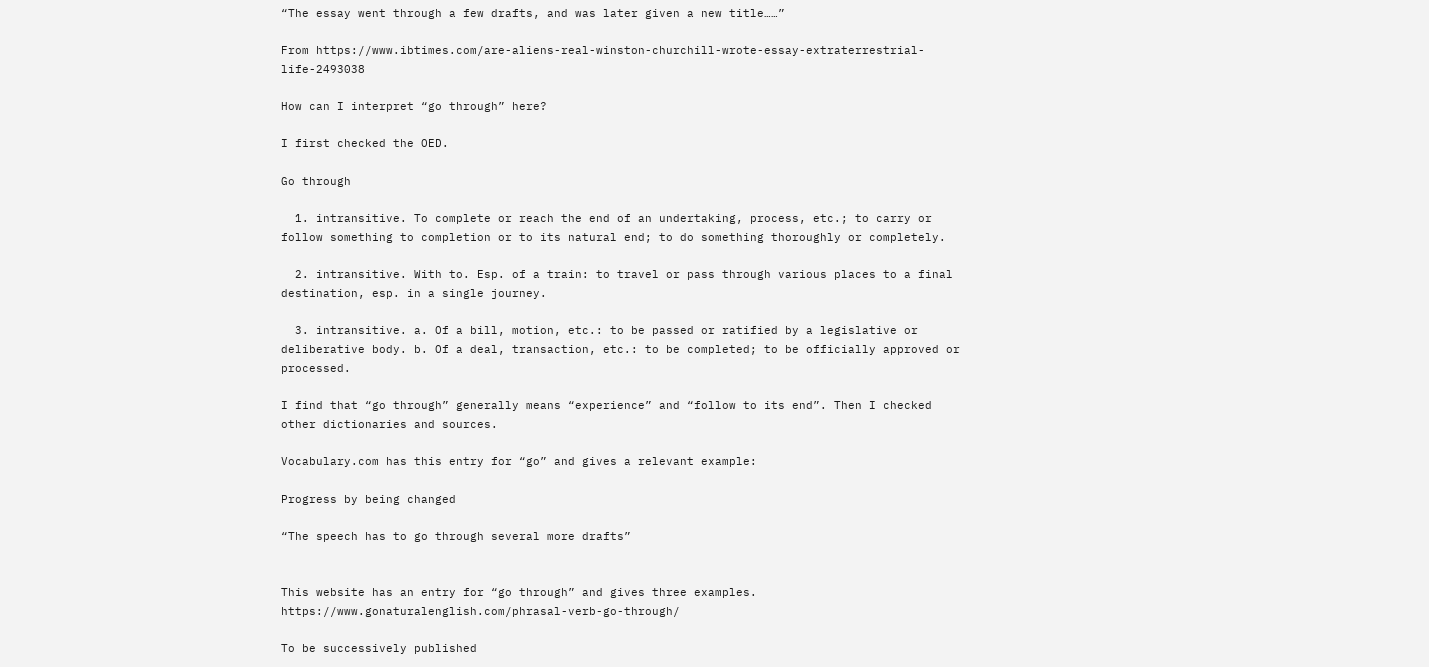“The essay went through a few drafts, and was later given a new title……”

From https://www.ibtimes.com/are-aliens-real-winston-churchill-wrote-essay-extraterrestrial-life-2493038

How can I interpret “go through” here?

I first checked the OED.

Go through

  1. intransitive. To complete or reach the end of an undertaking, process, etc.; to carry or follow something to completion or to its natural end; to do something thoroughly or completely.

  2. intransitive. With to. Esp. of a train: to travel or pass through various places to a final destination, esp. in a single journey.

  3. intransitive. a. Of a bill, motion, etc.: to be passed or ratified by a legislative or deliberative body. b. Of a deal, transaction, etc.: to be completed; to be officially approved or processed.

I find that “go through” generally means “experience” and “follow to its end”. Then I checked other dictionaries and sources.

Vocabulary.com has this entry for “go” and gives a relevant example:

Progress by being changed

“The speech has to go through several more drafts”


This website has an entry for “go through” and gives three examples. https://www.gonaturalenglish.com/phrasal-verb-go-through/

To be successively published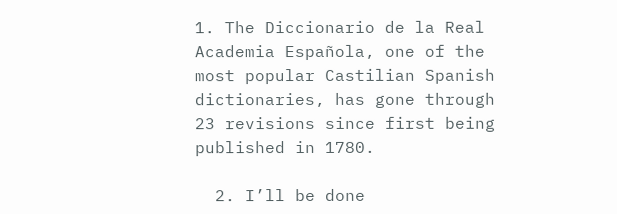1. The Diccionario de la Real Academia Española, one of the most popular Castilian Spanish dictionaries, has gone through 23 revisions since first being published in 1780.

  2. I’ll be done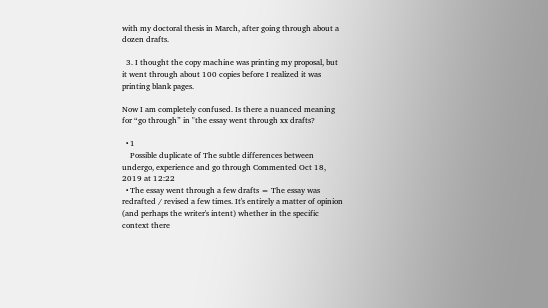with my doctoral thesis in March, after going through about a dozen drafts.

  3. I thought the copy machine was printing my proposal, but it went through about 100 copies before I realized it was printing blank pages.

Now I am completely confused. Is there a nuanced meaning for “go through” in "the essay went through xx drafts?

  • 1
    Possible duplicate of The subtle differences between undergo, experience and go through Commented Oct 18, 2019 at 12:22
  • The essay went through a few drafts = The essay was redrafted / revised a few times. It's entirely a matter of opinion (and perhaps the writer's intent) whether in the specific context there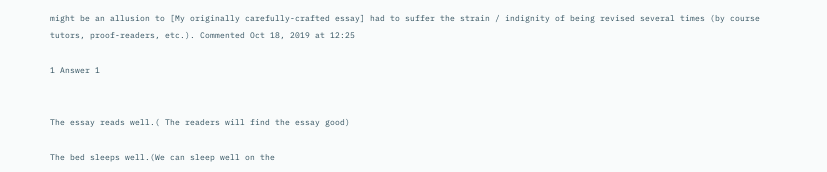might be an allusion to [My originally carefully-crafted essay] had to suffer the strain / indignity of being revised several times (by course tutors, proof-readers, etc.). Commented Oct 18, 2019 at 12:25

1 Answer 1


The essay reads well.( The readers will find the essay good)

The bed sleeps well.(We can sleep well on the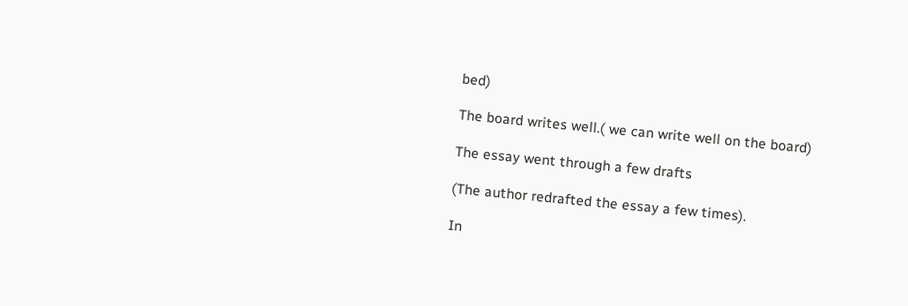bed)

The board writes well.( we can write well on the board)

The essay went through a few drafts

(The author redrafted the essay a few times).

In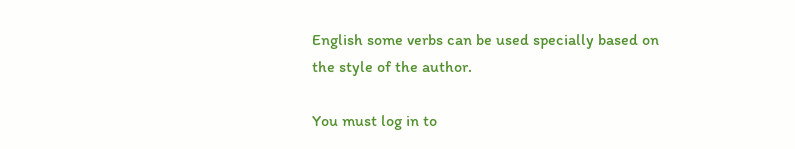English some verbs can be used specially based on the style of the author.

You must log in to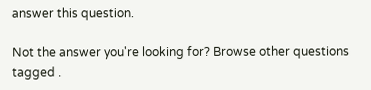answer this question.

Not the answer you're looking for? Browse other questions tagged .